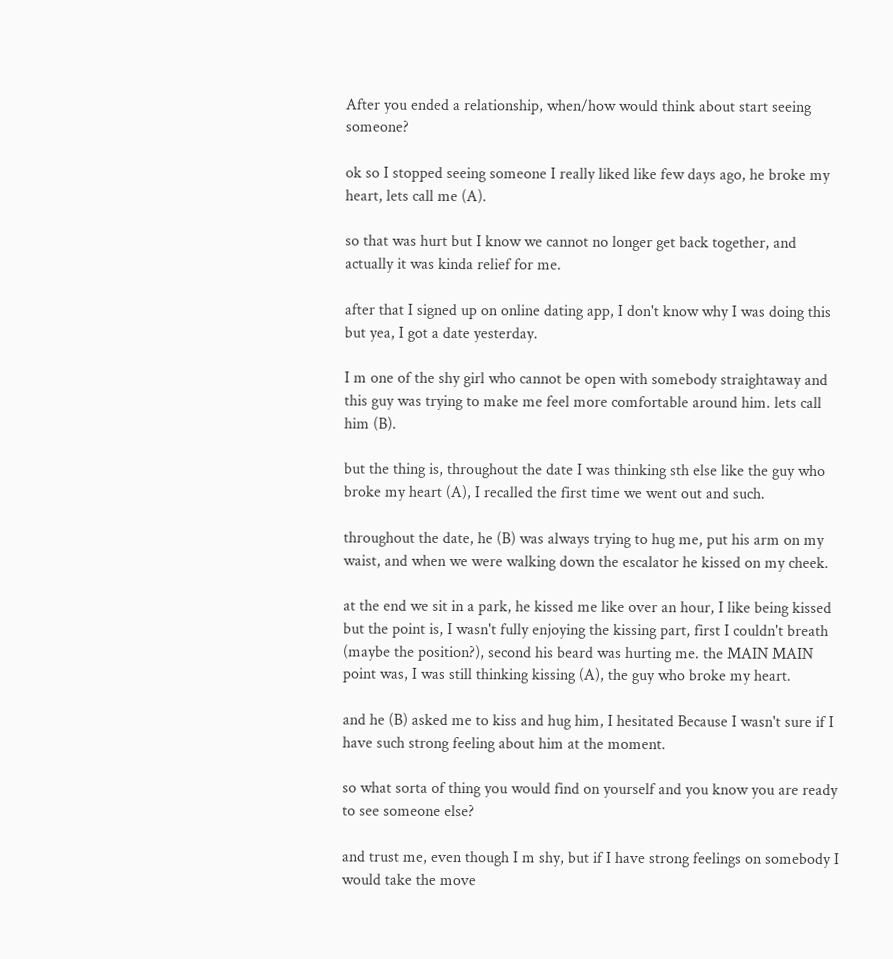After you ended a relationship, when/how would think about start seeing someone?

ok so I stopped seeing someone I really liked like few days ago, he broke my heart, lets call me (A).

so that was hurt but I know we cannot no longer get back together, and actually it was kinda relief for me.

after that I signed up on online dating app, I don't know why I was doing this but yea, I got a date yesterday.

I m one of the shy girl who cannot be open with somebody straightaway and this guy was trying to make me feel more comfortable around him. lets call him (B).

but the thing is, throughout the date I was thinking sth else like the guy who broke my heart (A), I recalled the first time we went out and such.

throughout the date, he (B) was always trying to hug me, put his arm on my waist, and when we were walking down the escalator he kissed on my cheek.

at the end we sit in a park, he kissed me like over an hour, I like being kissed but the point is, I wasn't fully enjoying the kissing part, first I couldn't breath (maybe the position?), second his beard was hurting me. the MAIN MAIN point was, I was still thinking kissing (A), the guy who broke my heart.

and he (B) asked me to kiss and hug him, I hesitated Because I wasn't sure if I have such strong feeling about him at the moment.

so what sorta of thing you would find on yourself and you know you are ready to see someone else?

and trust me, even though I m shy, but if I have strong feelings on somebody I would take the move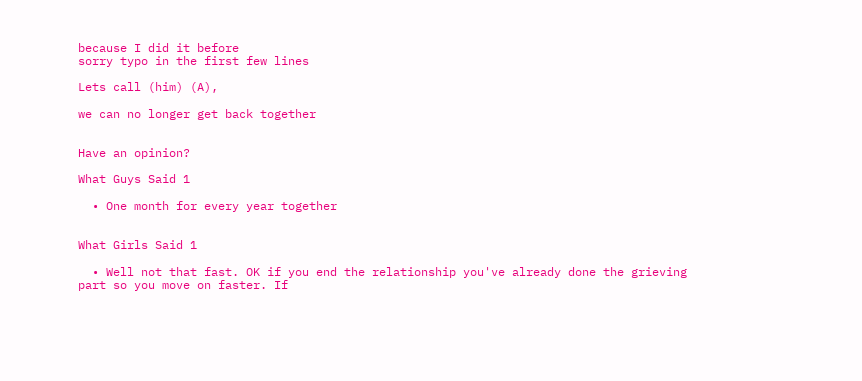because I did it before
sorry typo in the first few lines

Lets call (him) (A),

we can no longer get back together


Have an opinion?

What Guys Said 1

  • One month for every year together


What Girls Said 1

  • Well not that fast. OK if you end the relationship you've already done the grieving part so you move on faster. If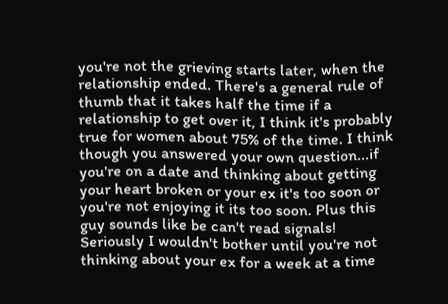you're not the grieving starts later, when the relationship ended. There's a general rule of thumb that it takes half the time if a relationship to get over it, I think it's probably true for women about 75% of the time. I think though you answered your own question...if you're on a date and thinking about getting your heart broken or your ex it's too soon or you're not enjoying it its too soon. Plus this guy sounds like be can't read signals! Seriously I wouldn't bother until you're not thinking about your ex for a week at a time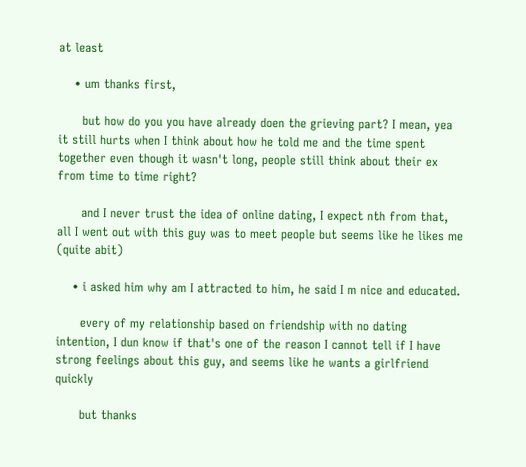at least

    • um thanks first,

      but how do you you have already doen the grieving part? I mean, yea it still hurts when I think about how he told me and the time spent together even though it wasn't long, people still think about their ex from time to time right?

      and I never trust the idea of online dating, I expect nth from that, all I went out with this guy was to meet people but seems like he likes me (quite abit)

    • i asked him why am I attracted to him, he said I m nice and educated.

      every of my relationship based on friendship with no dating intention, I dun know if that's one of the reason I cannot tell if I have strong feelings about this guy, and seems like he wants a girlfriend quickly

      but thanks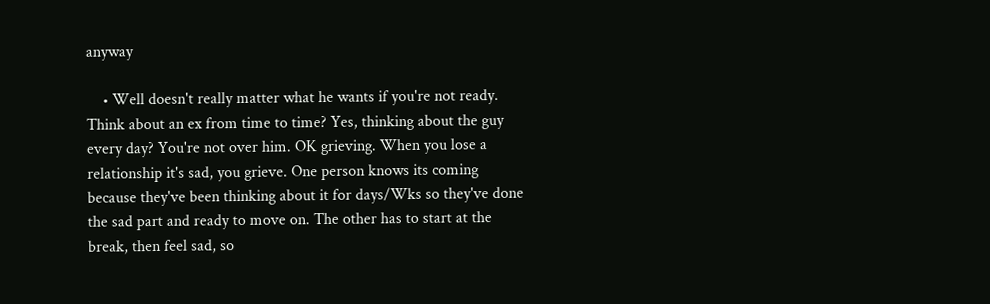anyway

    • Well doesn't really matter what he wants if you're not ready. Think about an ex from time to time? Yes, thinking about the guy every day? You're not over him. OK grieving. When you lose a relationship it's sad, you grieve. One person knows its coming because they've been thinking about it for days/Wks so they've done the sad part and ready to move on. The other has to start at the break, then feel sad, so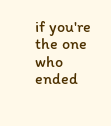if you're the one who ended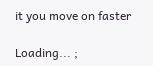it you move on faster

Loading... ;